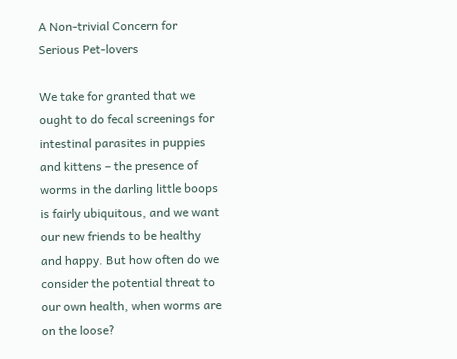A Non-trivial Concern for Serious Pet-lovers

We take for granted that we ought to do fecal screenings for intestinal parasites in puppies and kittens – the presence of worms in the darling little boops is fairly ubiquitous, and we want our new friends to be healthy and happy. But how often do we consider the potential threat to our own health, when worms are on the loose?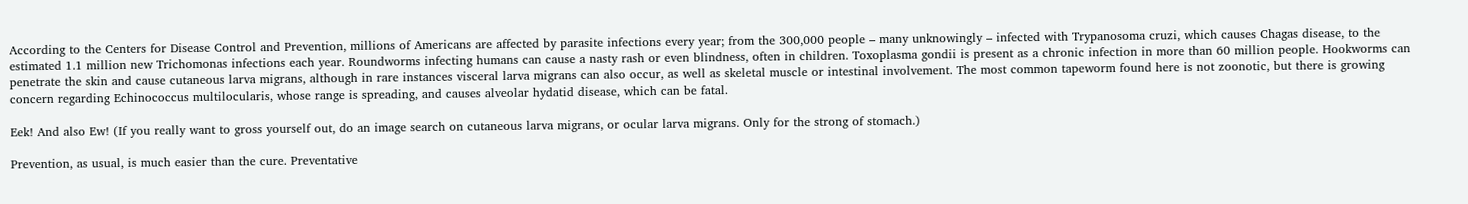According to the Centers for Disease Control and Prevention, millions of Americans are affected by parasite infections every year; from the 300,000 people – many unknowingly – infected with Trypanosoma cruzi, which causes Chagas disease, to the estimated 1.1 million new Trichomonas infections each year. Roundworms infecting humans can cause a nasty rash or even blindness, often in children. Toxoplasma gondii is present as a chronic infection in more than 60 million people. Hookworms can penetrate the skin and cause cutaneous larva migrans, although in rare instances visceral larva migrans can also occur, as well as skeletal muscle or intestinal involvement. The most common tapeworm found here is not zoonotic, but there is growing concern regarding Echinococcus multilocularis, whose range is spreading, and causes alveolar hydatid disease, which can be fatal.

Eek! And also Ew! (If you really want to gross yourself out, do an image search on cutaneous larva migrans, or ocular larva migrans. Only for the strong of stomach.)

Prevention, as usual, is much easier than the cure. Preventative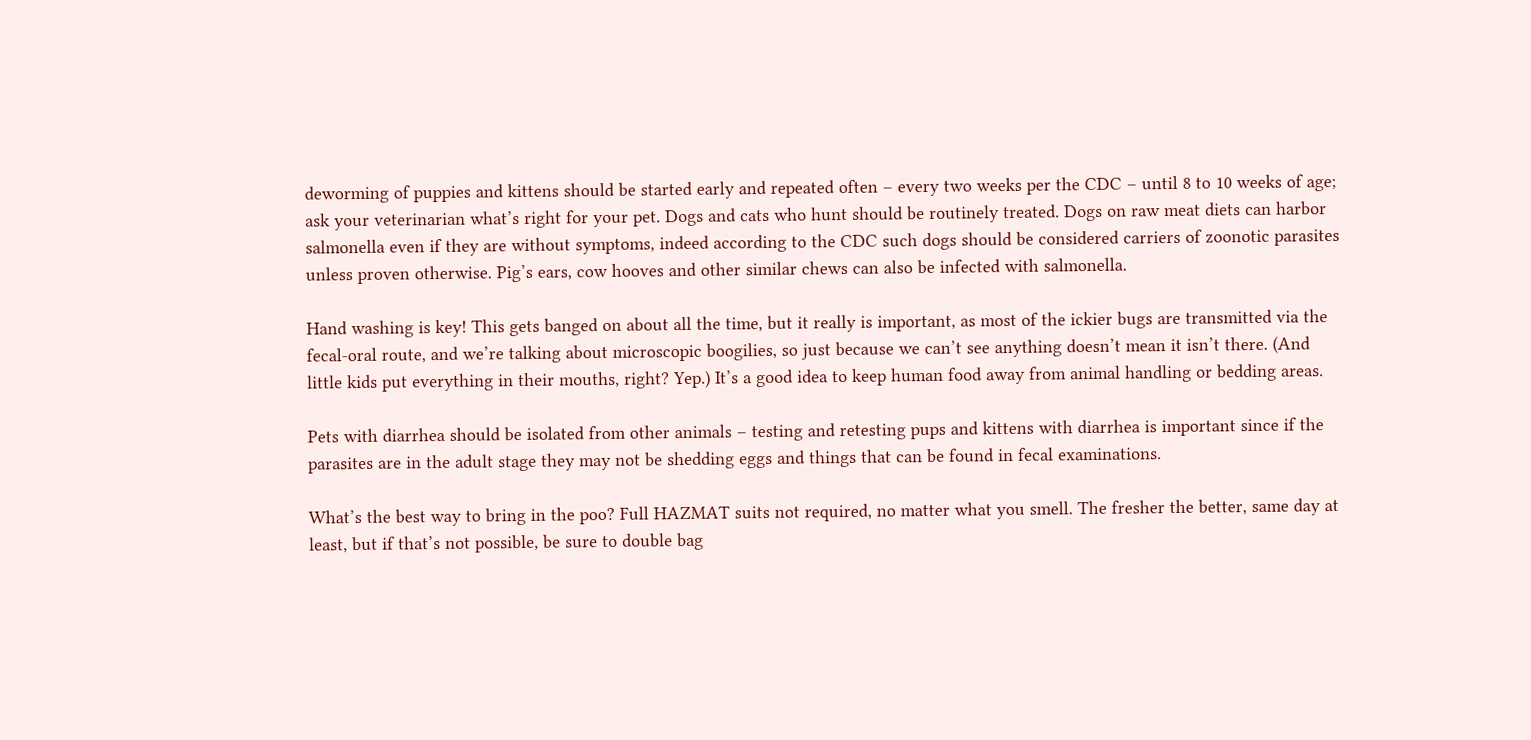deworming of puppies and kittens should be started early and repeated often – every two weeks per the CDC – until 8 to 10 weeks of age; ask your veterinarian what’s right for your pet. Dogs and cats who hunt should be routinely treated. Dogs on raw meat diets can harbor salmonella even if they are without symptoms, indeed according to the CDC such dogs should be considered carriers of zoonotic parasites unless proven otherwise. Pig’s ears, cow hooves and other similar chews can also be infected with salmonella.

Hand washing is key! This gets banged on about all the time, but it really is important, as most of the ickier bugs are transmitted via the fecal-oral route, and we’re talking about microscopic boogilies, so just because we can’t see anything doesn’t mean it isn’t there. (And little kids put everything in their mouths, right? Yep.) It’s a good idea to keep human food away from animal handling or bedding areas.

Pets with diarrhea should be isolated from other animals – testing and retesting pups and kittens with diarrhea is important since if the parasites are in the adult stage they may not be shedding eggs and things that can be found in fecal examinations.

What’s the best way to bring in the poo? Full HAZMAT suits not required, no matter what you smell. The fresher the better, same day at least, but if that’s not possible, be sure to double bag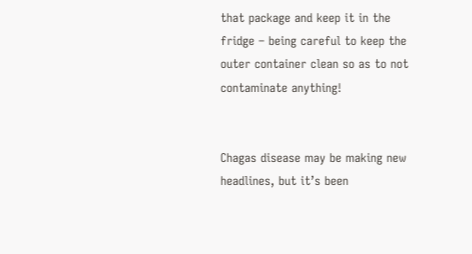that package and keep it in the fridge – being careful to keep the outer container clean so as to not contaminate anything!


Chagas disease may be making new headlines, but it’s been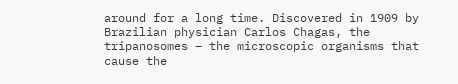around for a long time. Discovered in 1909 by Brazilian physician Carlos Chagas, the tripanosomes – the microscopic organisms that cause the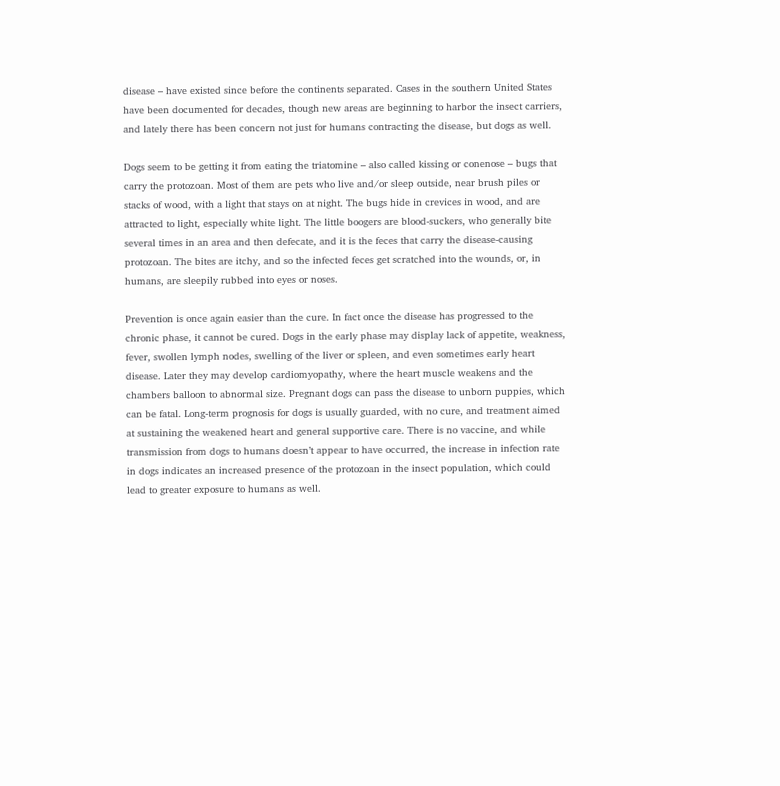disease – have existed since before the continents separated. Cases in the southern United States have been documented for decades, though new areas are beginning to harbor the insect carriers, and lately there has been concern not just for humans contracting the disease, but dogs as well.

Dogs seem to be getting it from eating the triatomine – also called kissing or conenose – bugs that carry the protozoan. Most of them are pets who live and/or sleep outside, near brush piles or stacks of wood, with a light that stays on at night. The bugs hide in crevices in wood, and are attracted to light, especially white light. The little boogers are blood-suckers, who generally bite several times in an area and then defecate, and it is the feces that carry the disease-causing protozoan. The bites are itchy, and so the infected feces get scratched into the wounds, or, in humans, are sleepily rubbed into eyes or noses.

Prevention is once again easier than the cure. In fact once the disease has progressed to the chronic phase, it cannot be cured. Dogs in the early phase may display lack of appetite, weakness, fever, swollen lymph nodes, swelling of the liver or spleen, and even sometimes early heart disease. Later they may develop cardiomyopathy, where the heart muscle weakens and the chambers balloon to abnormal size. Pregnant dogs can pass the disease to unborn puppies, which can be fatal. Long-term prognosis for dogs is usually guarded, with no cure, and treatment aimed at sustaining the weakened heart and general supportive care. There is no vaccine, and while transmission from dogs to humans doesn’t appear to have occurred, the increase in infection rate in dogs indicates an increased presence of the protozoan in the insect population, which could lead to greater exposure to humans as well.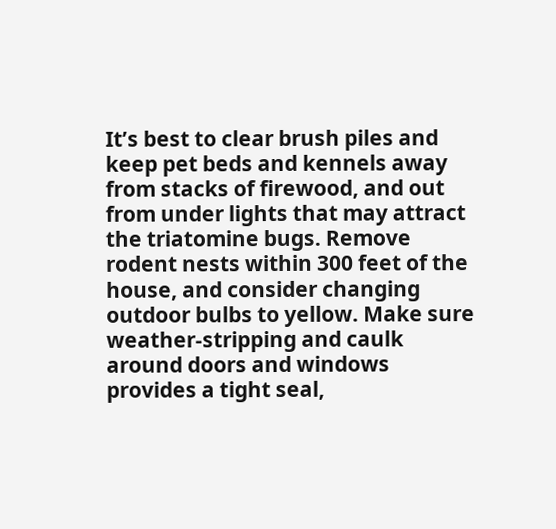It’s best to clear brush piles and keep pet beds and kennels away from stacks of firewood, and out from under lights that may attract the triatomine bugs. Remove rodent nests within 300 feet of the house, and consider changing outdoor bulbs to yellow. Make sure weather-stripping and caulk around doors and windows provides a tight seal,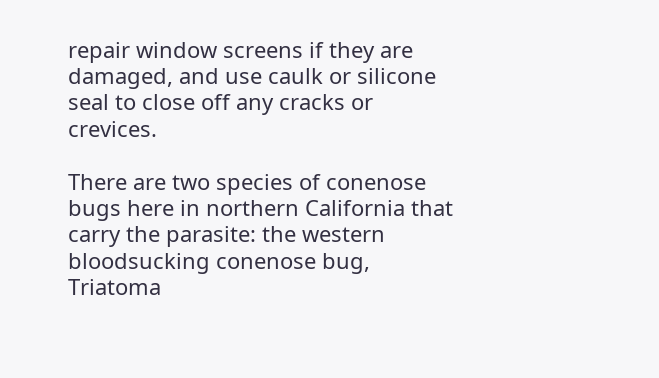repair window screens if they are damaged, and use caulk or silicone seal to close off any cracks or crevices.

There are two species of conenose bugs here in northern California that carry the parasite: the western bloodsucking conenose bug, Triatoma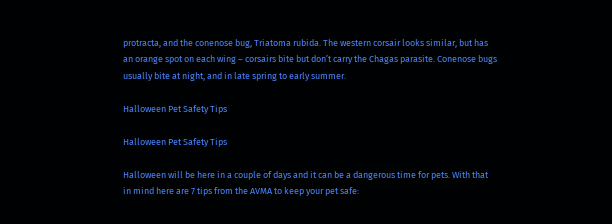protracta, and the conenose bug, Triatoma rubida. The western corsair looks similar, but has an orange spot on each wing – corsairs bite but don’t carry the Chagas parasite. Conenose bugs usually bite at night, and in late spring to early summer.

Halloween Pet Safety Tips

Halloween Pet Safety Tips

Halloween will be here in a couple of days and it can be a dangerous time for pets. With that in mind here are 7 tips from the AVMA to keep your pet safe: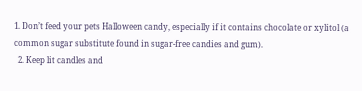1. Don’t feed your pets Halloween candy, especially if it contains chocolate or xylitol (a common sugar substitute found in sugar-free candies and gum).
  2. Keep lit candles and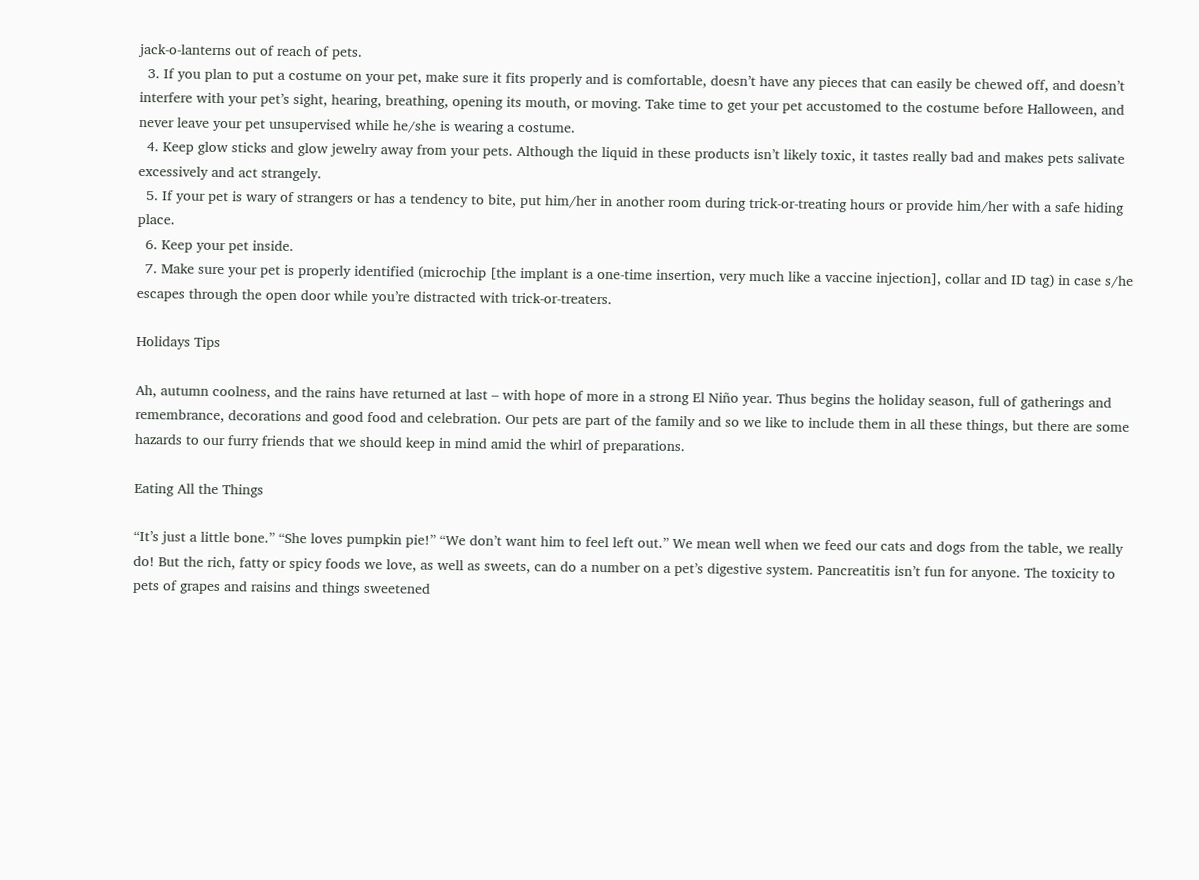jack-o-lanterns out of reach of pets.
  3. If you plan to put a costume on your pet, make sure it fits properly and is comfortable, doesn’t have any pieces that can easily be chewed off, and doesn’t interfere with your pet’s sight, hearing, breathing, opening its mouth, or moving. Take time to get your pet accustomed to the costume before Halloween, and never leave your pet unsupervised while he/she is wearing a costume.
  4. Keep glow sticks and glow jewelry away from your pets. Although the liquid in these products isn’t likely toxic, it tastes really bad and makes pets salivate excessively and act strangely.
  5. If your pet is wary of strangers or has a tendency to bite, put him/her in another room during trick-or-treating hours or provide him/her with a safe hiding place.
  6. Keep your pet inside.
  7. Make sure your pet is properly identified (microchip [the implant is a one-time insertion, very much like a vaccine injection], collar and ID tag) in case s/he escapes through the open door while you’re distracted with trick-or-treaters.

Holidays Tips

Ah, autumn coolness, and the rains have returned at last – with hope of more in a strong El Niño year. Thus begins the holiday season, full of gatherings and remembrance, decorations and good food and celebration. Our pets are part of the family and so we like to include them in all these things, but there are some hazards to our furry friends that we should keep in mind amid the whirl of preparations.

Eating All the Things

“It’s just a little bone.” “She loves pumpkin pie!” “We don’t want him to feel left out.” We mean well when we feed our cats and dogs from the table, we really do! But the rich, fatty or spicy foods we love, as well as sweets, can do a number on a pet’s digestive system. Pancreatitis isn’t fun for anyone. The toxicity to pets of grapes and raisins and things sweetened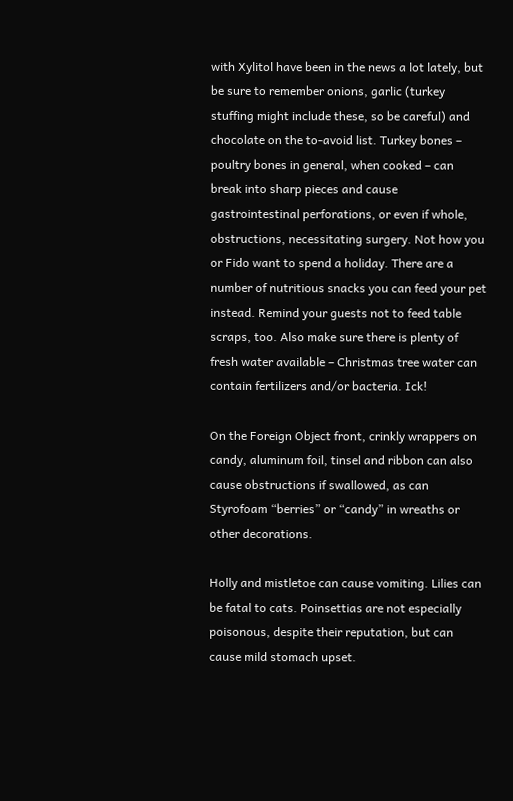with Xylitol have been in the news a lot lately, but be sure to remember onions, garlic (turkey stuffing might include these, so be careful) and chocolate on the to-avoid list. Turkey bones – poultry bones in general, when cooked – can break into sharp pieces and cause gastrointestinal perforations, or even if whole, obstructions, necessitating surgery. Not how you or Fido want to spend a holiday. There are a number of nutritious snacks you can feed your pet instead. Remind your guests not to feed table scraps, too. Also make sure there is plenty of fresh water available – Christmas tree water can contain fertilizers and/or bacteria. Ick!

On the Foreign Object front, crinkly wrappers on candy, aluminum foil, tinsel and ribbon can also cause obstructions if swallowed, as can Styrofoam “berries” or “candy” in wreaths or other decorations.

Holly and mistletoe can cause vomiting. Lilies can be fatal to cats. Poinsettias are not especially poisonous, despite their reputation, but can cause mild stomach upset.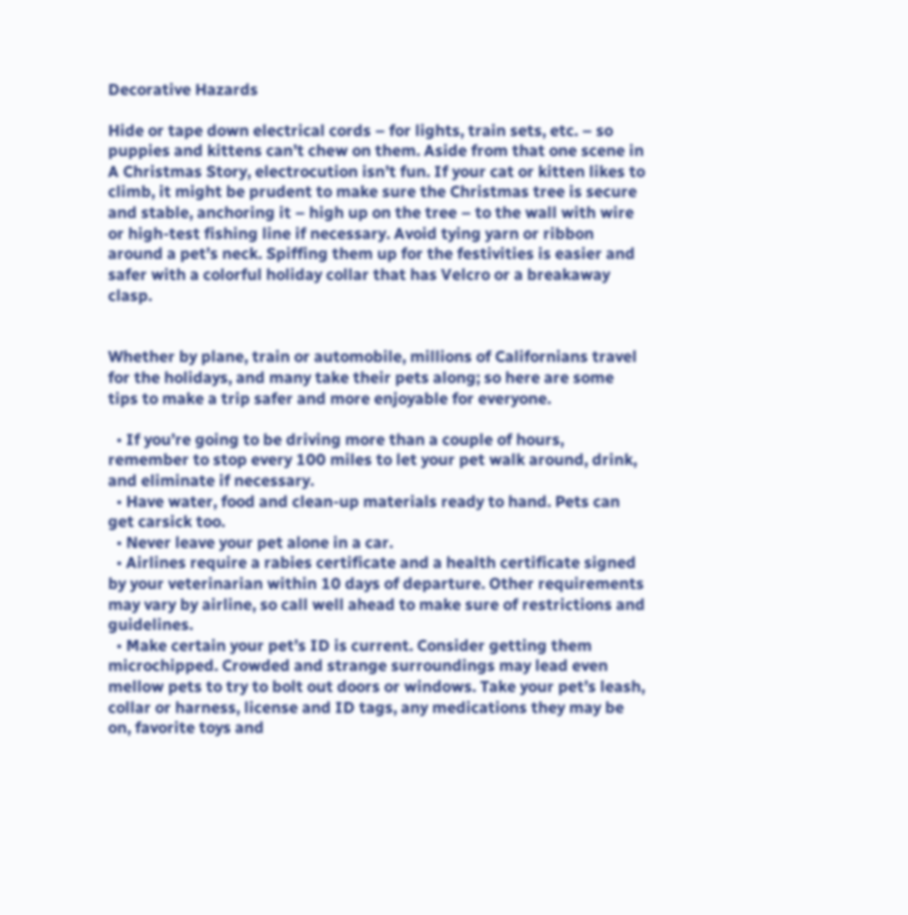Decorative Hazards

Hide or tape down electrical cords – for lights, train sets, etc. – so puppies and kittens can’t chew on them. Aside from that one scene in A Christmas Story, electrocution isn’t fun. If your cat or kitten likes to climb, it might be prudent to make sure the Christmas tree is secure and stable, anchoring it – high up on the tree – to the wall with wire or high-test fishing line if necessary. Avoid tying yarn or ribbon around a pet’s neck. Spiffing them up for the festivities is easier and safer with a colorful holiday collar that has Velcro or a breakaway clasp.


Whether by plane, train or automobile, millions of Californians travel for the holidays, and many take their pets along; so here are some tips to make a trip safer and more enjoyable for everyone.

  • If you’re going to be driving more than a couple of hours, remember to stop every 100 miles to let your pet walk around, drink, and eliminate if necessary.
  • Have water, food and clean-up materials ready to hand. Pets can get carsick too.
  • Never leave your pet alone in a car.
  • Airlines require a rabies certificate and a health certificate signed by your veterinarian within 10 days of departure. Other requirements may vary by airline, so call well ahead to make sure of restrictions and guidelines.
  • Make certain your pet’s ID is current. Consider getting them microchipped. Crowded and strange surroundings may lead even mellow pets to try to bolt out doors or windows. Take your pet’s leash, collar or harness, license and ID tags, any medications they may be on, favorite toys and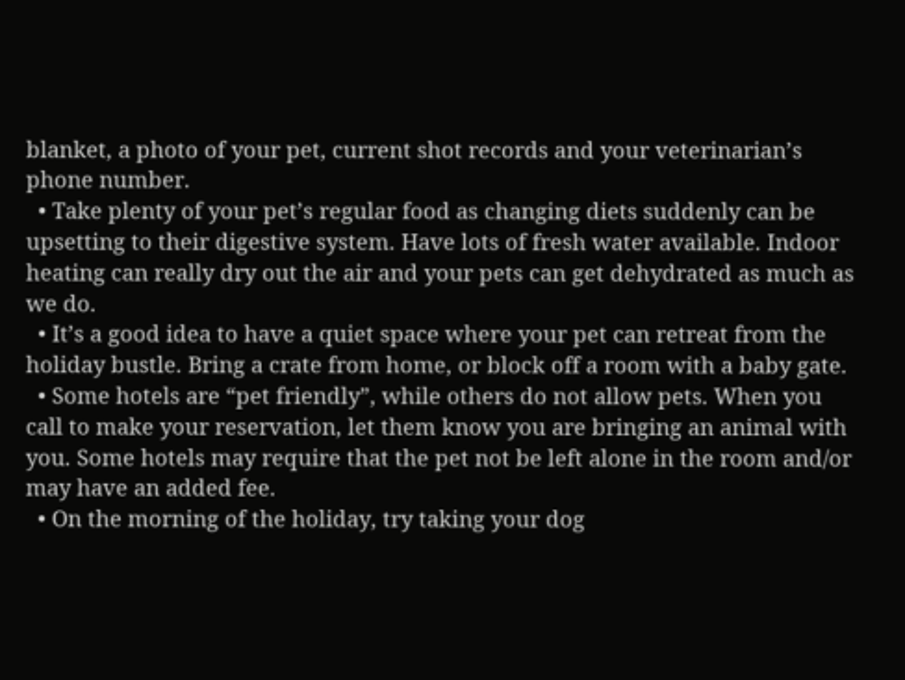blanket, a photo of your pet, current shot records and your veterinarian’s phone number.
  • Take plenty of your pet’s regular food as changing diets suddenly can be upsetting to their digestive system. Have lots of fresh water available. Indoor heating can really dry out the air and your pets can get dehydrated as much as we do.
  • It’s a good idea to have a quiet space where your pet can retreat from the holiday bustle. Bring a crate from home, or block off a room with a baby gate.
  • Some hotels are “pet friendly”, while others do not allow pets. When you call to make your reservation, let them know you are bringing an animal with you. Some hotels may require that the pet not be left alone in the room and/or may have an added fee.
  • On the morning of the holiday, try taking your dog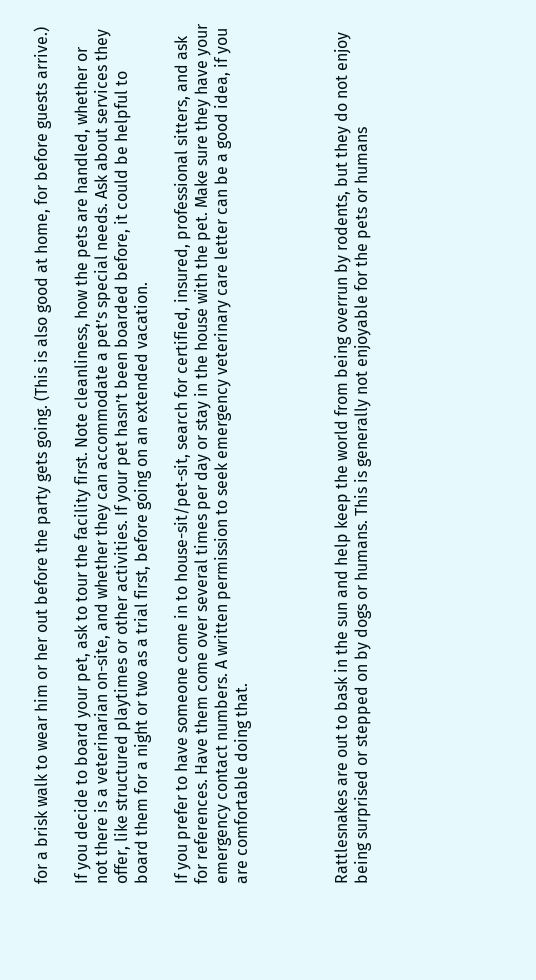for a brisk walk to wear him or her out before the party gets going. (This is also good at home, for before guests arrive.)

If you decide to board your pet, ask to tour the facility first. Note cleanliness, how the pets are handled, whether or not there is a veterinarian on-site, and whether they can accommodate a pet’s special needs. Ask about services they offer, like structured playtimes or other activities. If your pet hasn’t been boarded before, it could be helpful to board them for a night or two as a trial first, before going on an extended vacation.

If you prefer to have someone come in to house-sit/pet-sit, search for certified, insured, professional sitters, and ask for references. Have them come over several times per day or stay in the house with the pet. Make sure they have your emergency contact numbers. A written permission to seek emergency veterinary care letter can be a good idea, if you are comfortable doing that.




Rattlesnakes are out to bask in the sun and help keep the world from being overrun by rodents, but they do not enjoy being surprised or stepped on by dogs or humans. This is generally not enjoyable for the pets or humans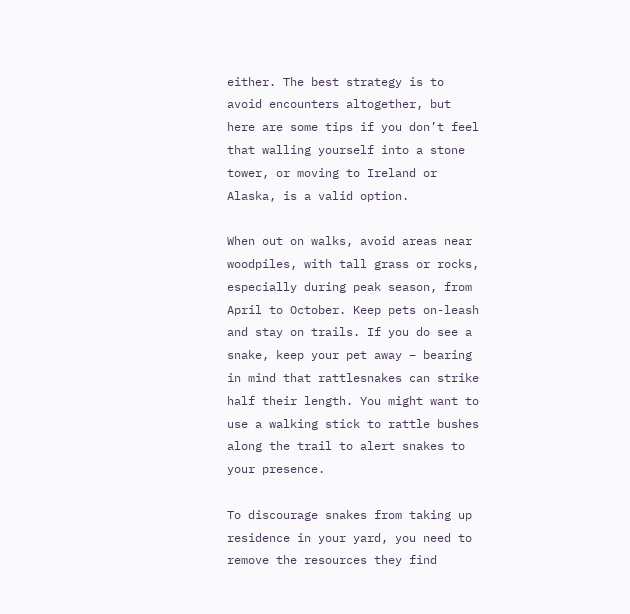either. The best strategy is to avoid encounters altogether, but here are some tips if you don’t feel that walling yourself into a stone tower, or moving to Ireland or Alaska, is a valid option.

When out on walks, avoid areas near woodpiles, with tall grass or rocks, especially during peak season, from April to October. Keep pets on-leash and stay on trails. If you do see a snake, keep your pet away – bearing in mind that rattlesnakes can strike half their length. You might want to use a walking stick to rattle bushes along the trail to alert snakes to your presence.

To discourage snakes from taking up residence in your yard, you need to remove the resources they find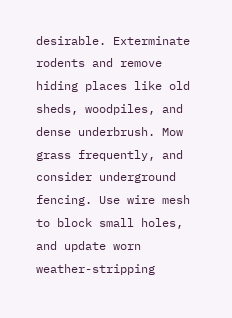desirable. Exterminate rodents and remove hiding places like old sheds, woodpiles, and dense underbrush. Mow grass frequently, and consider underground fencing. Use wire mesh to block small holes, and update worn weather-stripping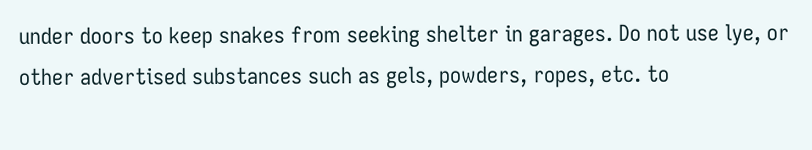under doors to keep snakes from seeking shelter in garages. Do not use lye, or other advertised substances such as gels, powders, ropes, etc. to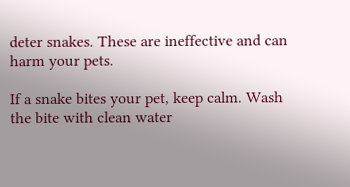deter snakes. These are ineffective and can harm your pets.

If a snake bites your pet, keep calm. Wash the bite with clean water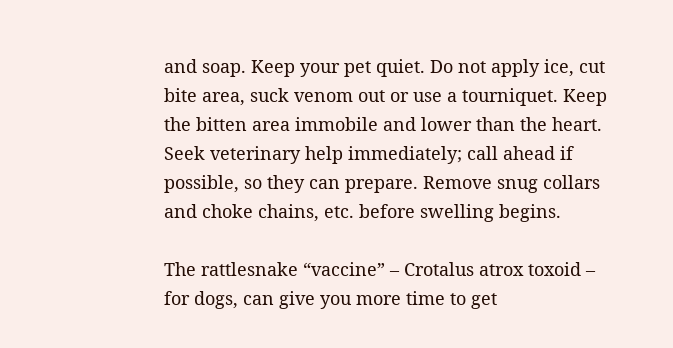and soap. Keep your pet quiet. Do not apply ice, cut bite area, suck venom out or use a tourniquet. Keep the bitten area immobile and lower than the heart. Seek veterinary help immediately; call ahead if possible, so they can prepare. Remove snug collars and choke chains, etc. before swelling begins.

The rattlesnake “vaccine” – Crotalus atrox toxoid – for dogs, can give you more time to get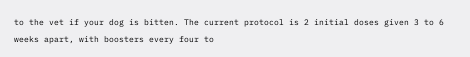to the vet if your dog is bitten. The current protocol is 2 initial doses given 3 to 6 weeks apart, with boosters every four to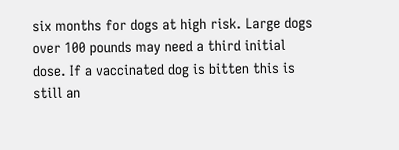six months for dogs at high risk. Large dogs over 100 pounds may need a third initial dose. If a vaccinated dog is bitten this is still an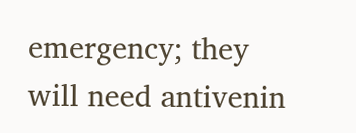emergency; they will need antivenin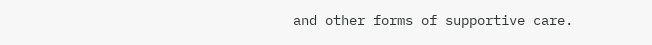and other forms of supportive care.